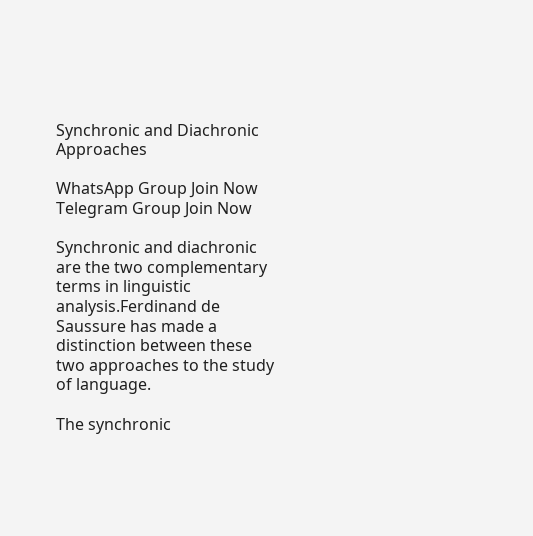Synchronic and Diachronic Approaches

WhatsApp Group Join Now
Telegram Group Join Now

Synchronic and diachronic are the two complementary terms in linguistic analysis.Ferdinand de Saussure has made a distinction between these two approaches to the study of language.

The synchronic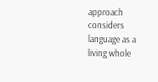approach considers language as a living whole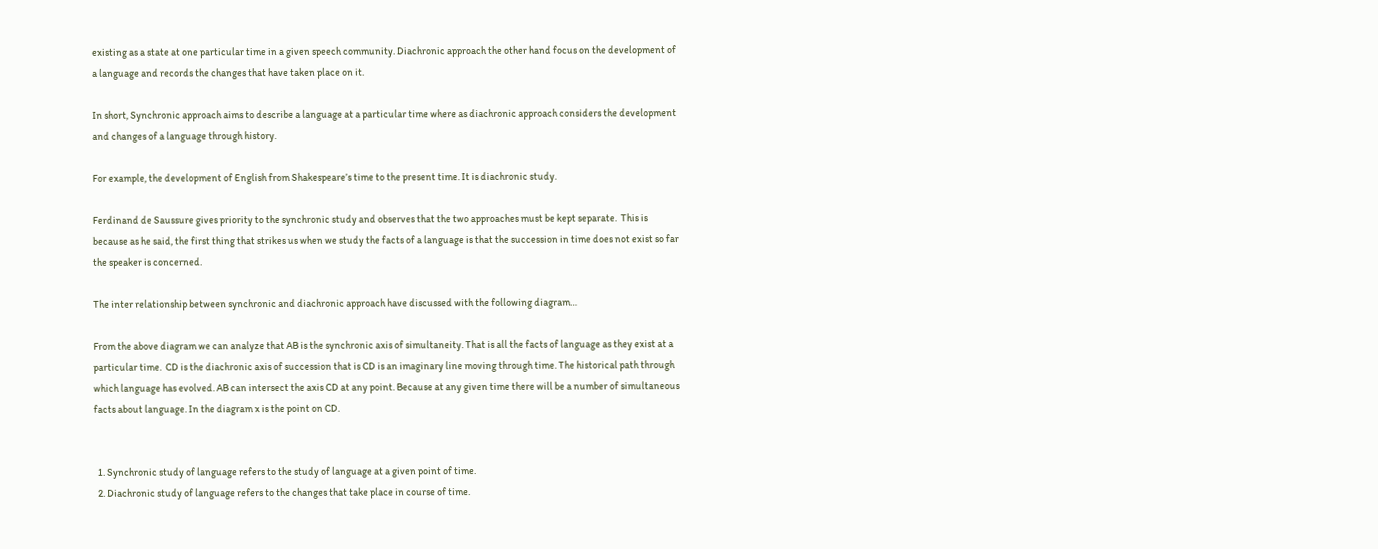existing as a state at one particular time in a given speech community. Diachronic approach the other hand focus on the development of a language and records the changes that have taken place on it.

In short, Synchronic approach aims to describe a language at a particular time where as diachronic approach considers the development and changes of a language through history.

For example, the development of English from Shakespeare’s time to the present time. It is diachronic study.

Ferdinand de Saussure gives priority to the synchronic study and observes that the two approaches must be kept separate.  This is because as he said, the first thing that strikes us when we study the facts of a language is that the succession in time does not exist so far the speaker is concerned.

The inter relationship between synchronic and diachronic approach have discussed with the following diagram…

From the above diagram we can analyze that AB is the synchronic axis of simultaneity. That is all the facts of language as they exist at a particular time.  CD is the diachronic axis of succession that is CD is an imaginary line moving through time. The historical path through which language has evolved. AB can intersect the axis CD at any point. Because at any given time there will be a number of simultaneous facts about language. In the diagram x is the point on CD.


  1. Synchronic study of language refers to the study of language at a given point of time.
  2. Diachronic study of language refers to the changes that take place in course of time.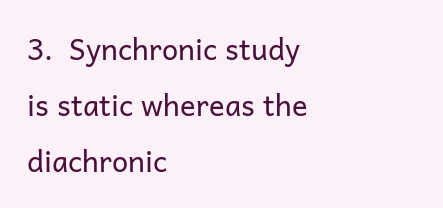3.  Synchronic study is static whereas the diachronic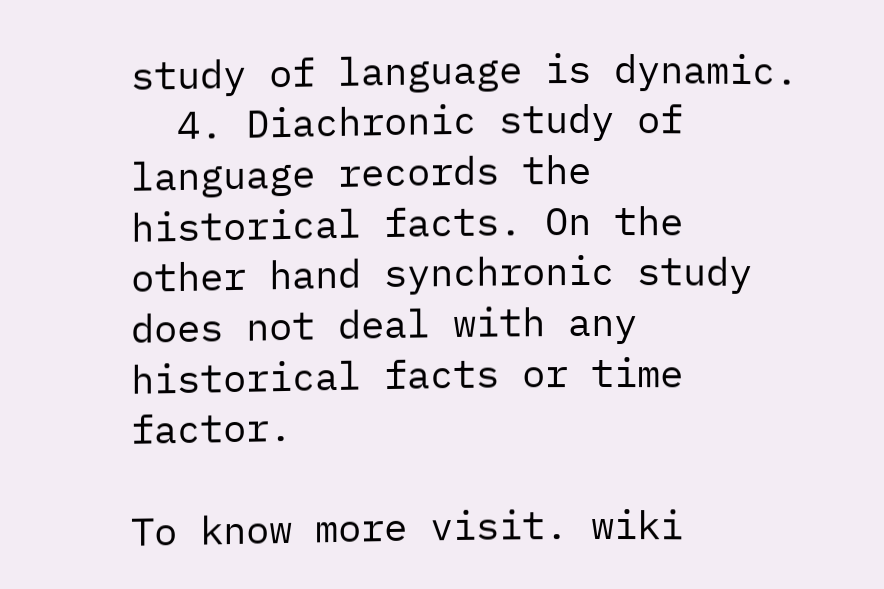study of language is dynamic.
  4. Diachronic study of language records the historical facts. On the other hand synchronic study does not deal with any historical facts or time factor.

To know more visit. wiki